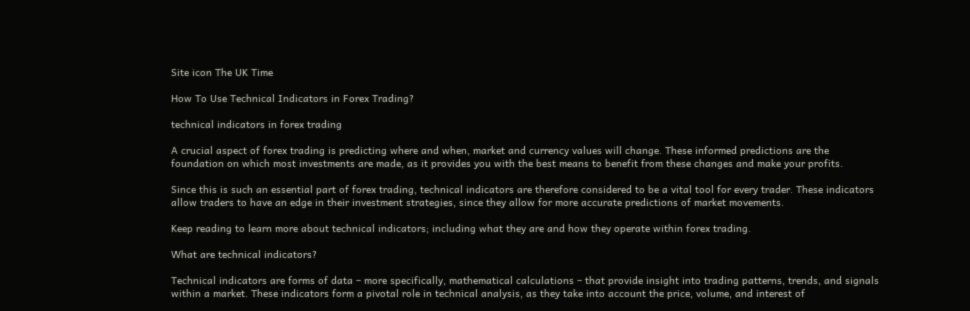Site icon The UK Time

How To Use Technical Indicators in Forex Trading?

technical indicators in forex trading

A crucial aspect of forex trading is predicting where and when, market and currency values will change. These informed predictions are the foundation on which most investments are made, as it provides you with the best means to benefit from these changes and make your profits.

Since this is such an essential part of forex trading, technical indicators are therefore considered to be a vital tool for every trader. These indicators allow traders to have an edge in their investment strategies, since they allow for more accurate predictions of market movements.

Keep reading to learn more about technical indicators; including what they are and how they operate within forex trading.

What are technical indicators?

Technical indicators are forms of data – more specifically, mathematical calculations – that provide insight into trading patterns, trends, and signals within a market. These indicators form a pivotal role in technical analysis, as they take into account the price, volume, and interest of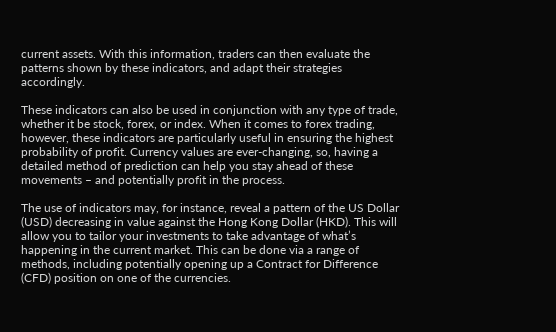current assets. With this information, traders can then evaluate the patterns shown by these indicators, and adapt their strategies accordingly.

These indicators can also be used in conjunction with any type of trade, whether it be stock, forex, or index. When it comes to forex trading, however, these indicators are particularly useful in ensuring the highest probability of profit. Currency values are ever-changing, so, having a detailed method of prediction can help you stay ahead of these movements – and potentially profit in the process.

The use of indicators may, for instance, reveal a pattern of the US Dollar (USD) decreasing in value against the Hong Kong Dollar (HKD). This will allow you to tailor your investments to take advantage of what’s happening in the current market. This can be done via a range of methods, including potentially opening up a Contract for Difference (CFD) position on one of the currencies.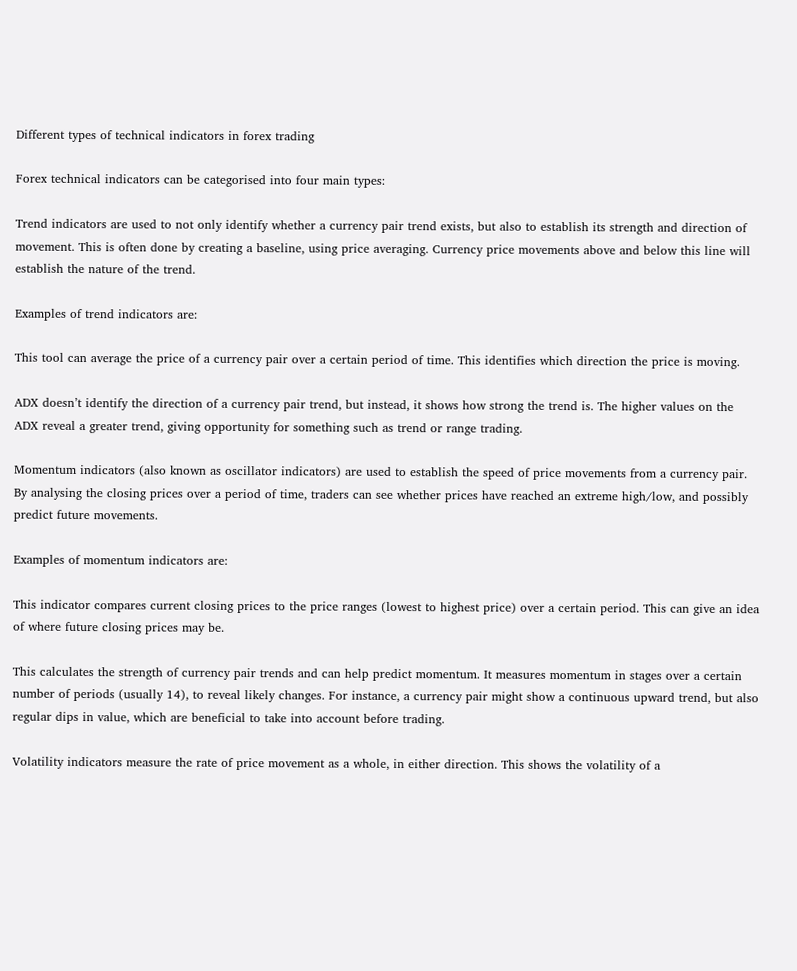Different types of technical indicators in forex trading

Forex technical indicators can be categorised into four main types:

Trend indicators are used to not only identify whether a currency pair trend exists, but also to establish its strength and direction of movement. This is often done by creating a baseline, using price averaging. Currency price movements above and below this line will establish the nature of the trend.

Examples of trend indicators are:

This tool can average the price of a currency pair over a certain period of time. This identifies which direction the price is moving.

ADX doesn’t identify the direction of a currency pair trend, but instead, it shows how strong the trend is. The higher values on the ADX reveal a greater trend, giving opportunity for something such as trend or range trading.

Momentum indicators (also known as oscillator indicators) are used to establish the speed of price movements from a currency pair. By analysing the closing prices over a period of time, traders can see whether prices have reached an extreme high/low, and possibly predict future movements.

Examples of momentum indicators are:

This indicator compares current closing prices to the price ranges (lowest to highest price) over a certain period. This can give an idea of where future closing prices may be.

This calculates the strength of currency pair trends and can help predict momentum. It measures momentum in stages over a certain number of periods (usually 14), to reveal likely changes. For instance, a currency pair might show a continuous upward trend, but also regular dips in value, which are beneficial to take into account before trading.

Volatility indicators measure the rate of price movement as a whole, in either direction. This shows the volatility of a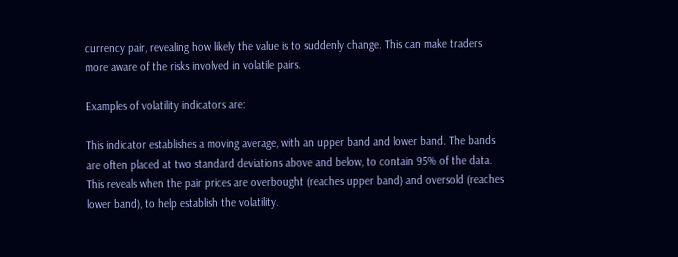currency pair, revealing how likely the value is to suddenly change. This can make traders more aware of the risks involved in volatile pairs.

Examples of volatility indicators are:

This indicator establishes a moving average, with an upper band and lower band. The bands are often placed at two standard deviations above and below, to contain 95% of the data. This reveals when the pair prices are overbought (reaches upper band) and oversold (reaches lower band), to help establish the volatility.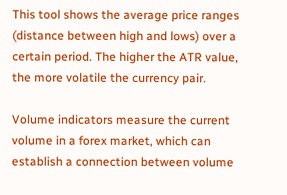This tool shows the average price ranges (distance between high and lows) over a certain period. The higher the ATR value, the more volatile the currency pair.

Volume indicators measure the current volume in a forex market, which can establish a connection between volume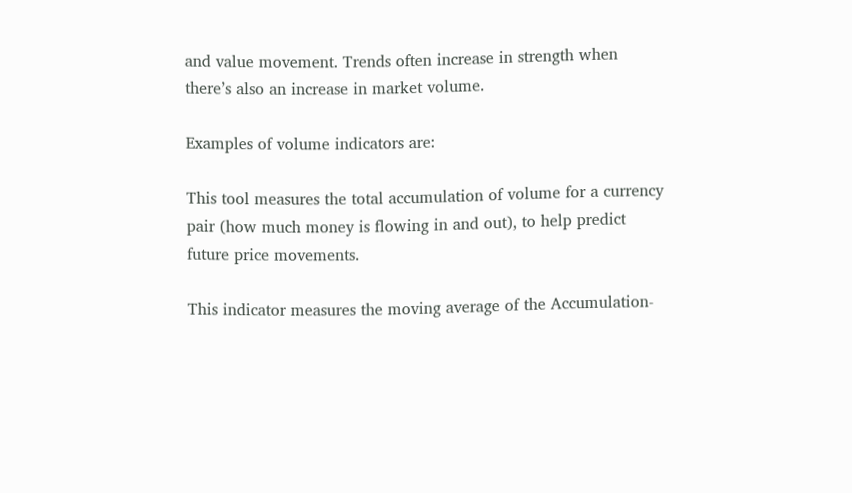and value movement. Trends often increase in strength when there’s also an increase in market volume.

Examples of volume indicators are:

This tool measures the total accumulation of volume for a currency pair (how much money is flowing in and out), to help predict future price movements.

This indicator measures the moving average of the Accumulation-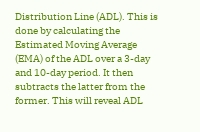Distribution Line (ADL). This is done by calculating the Estimated Moving Average (EMA) of the ADL over a 3-day and 10-day period. It then subtracts the latter from the former. This will reveal ADL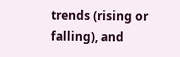trends (rising or falling), and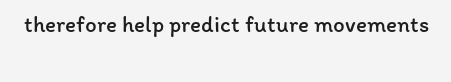therefore help predict future movements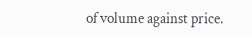of volume against price.